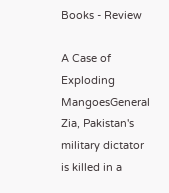Books - Review

A Case of Exploding MangoesGeneral Zia, Pakistan's military dictator is killed in a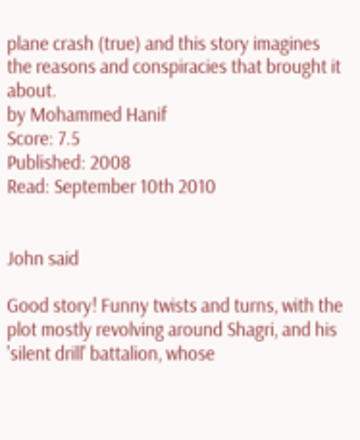plane crash (true) and this story imagines the reasons and conspiracies that brought it about.
by Mohammed Hanif
Score: 7.5
Published: 2008
Read: September 10th 2010


John said

Good story! Funny twists and turns, with the plot mostly revolving around Shagri, and his 'silent drill' battalion, whose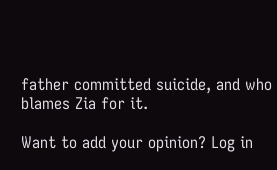father committed suicide, and who blames Zia for it.

Want to add your opinion? Log in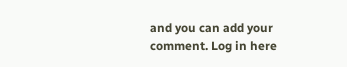and you can add your comment. Log in here